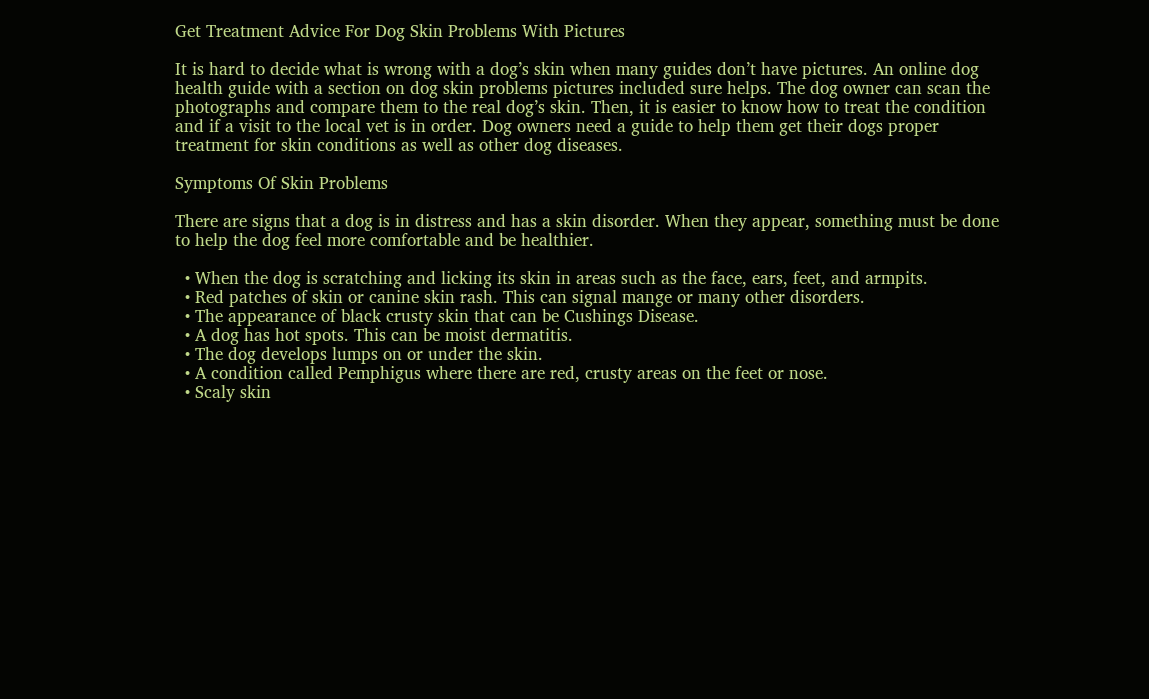Get Treatment Advice For Dog Skin Problems With Pictures

It is hard to decide what is wrong with a dog’s skin when many guides don’t have pictures. An online dog health guide with a section on dog skin problems pictures included sure helps. The dog owner can scan the photographs and compare them to the real dog’s skin. Then, it is easier to know how to treat the condition and if a visit to the local vet is in order. Dog owners need a guide to help them get their dogs proper treatment for skin conditions as well as other dog diseases.

Symptoms Of Skin Problems

There are signs that a dog is in distress and has a skin disorder. When they appear, something must be done to help the dog feel more comfortable and be healthier.

  • When the dog is scratching and licking its skin in areas such as the face, ears, feet, and armpits.
  • Red patches of skin or canine skin rash. This can signal mange or many other disorders.
  • The appearance of black crusty skin that can be Cushings Disease.
  • A dog has hot spots. This can be moist dermatitis.
  • The dog develops lumps on or under the skin.
  • A condition called Pemphigus where there are red, crusty areas on the feet or nose.
  • Scaly skin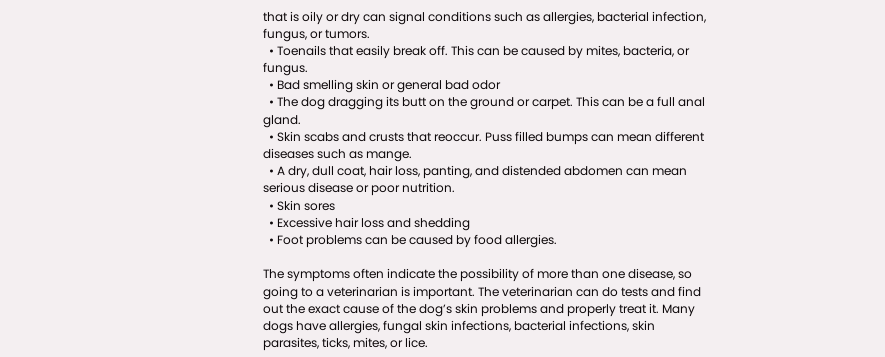that is oily or dry can signal conditions such as allergies, bacterial infection, fungus, or tumors.
  • Toenails that easily break off. This can be caused by mites, bacteria, or fungus.
  • Bad smelling skin or general bad odor
  • The dog dragging its butt on the ground or carpet. This can be a full anal gland.
  • Skin scabs and crusts that reoccur. Puss filled bumps can mean different diseases such as mange.
  • A dry, dull coat, hair loss, panting, and distended abdomen can mean serious disease or poor nutrition.
  • Skin sores
  • Excessive hair loss and shedding
  • Foot problems can be caused by food allergies.

The symptoms often indicate the possibility of more than one disease, so going to a veterinarian is important. The veterinarian can do tests and find out the exact cause of the dog’s skin problems and properly treat it. Many dogs have allergies, fungal skin infections, bacterial infections, skin parasites, ticks, mites, or lice.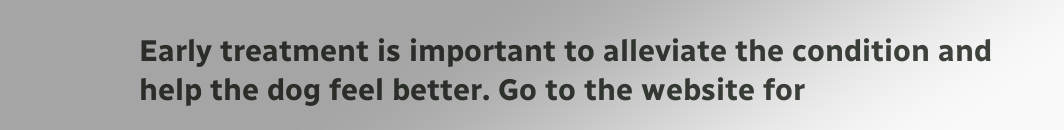Early treatment is important to alleviate the condition and help the dog feel better. Go to the website for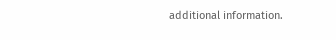additional information.